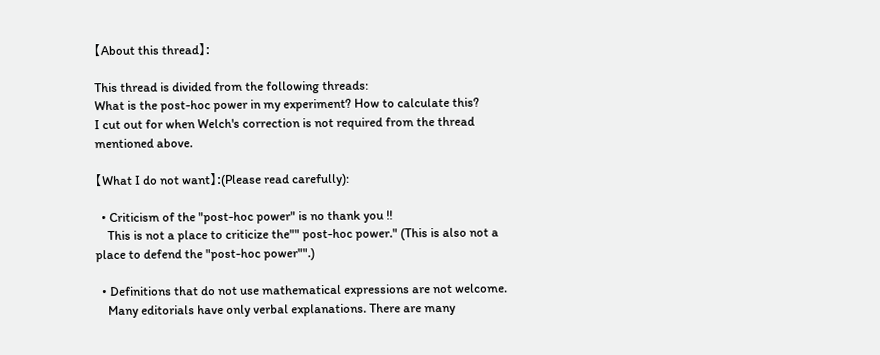【About this thread】:

This thread is divided from the following threads:
What is the post-hoc power in my experiment? How to calculate this?
I cut out for when Welch's correction is not required from the thread mentioned above.

【What I do not want】:(Please read carefully):

  • Criticism of the "post-hoc power" is no thank you !!
    This is not a place to criticize the"" post-hoc power." (This is also not a place to defend the "post-hoc power"".)

  • Definitions that do not use mathematical expressions are not welcome.
    Many editorials have only verbal explanations. There are many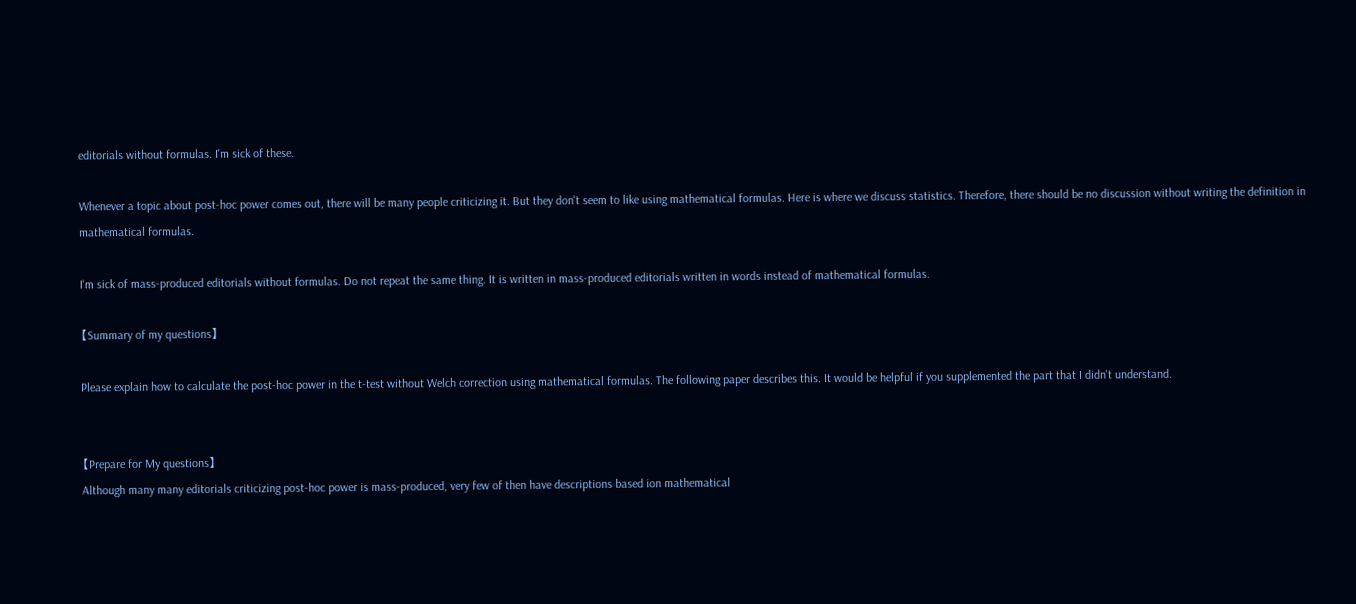editorials without formulas. I'm sick of these.

Whenever a topic about post-hoc power comes out, there will be many people criticizing it. But they don't seem to like using mathematical formulas. Here is where we discuss statistics. Therefore, there should be no discussion without writing the definition in mathematical formulas.

I'm sick of mass-produced editorials without formulas. Do not repeat the same thing. It is written in mass-produced editorials written in words instead of mathematical formulas.

【Summary of my questions】

Please explain how to calculate the post-hoc power in the t-test without Welch correction using mathematical formulas. The following paper describes this. It would be helpful if you supplemented the part that I didn't understand.


【Prepare for My questions】
Although many many editorials criticizing post-hoc power is mass-produced, very few of then have descriptions based ion mathematical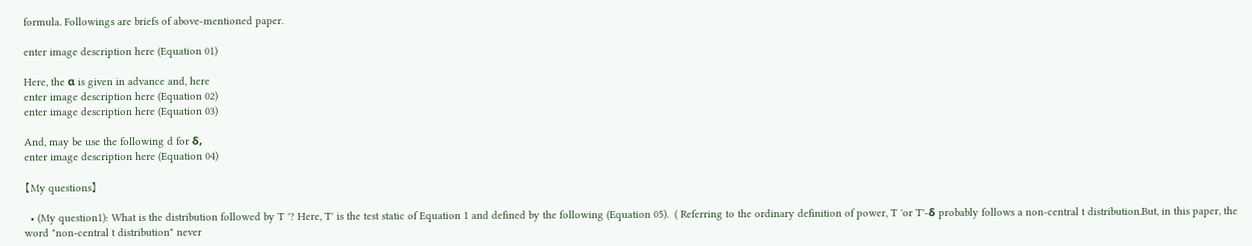formula. Followings are briefs of above-mentioned paper.

enter image description here (Equation 01)

Here, the α is given in advance and, here
enter image description here (Equation 02)
enter image description here (Equation 03)

And, may be use the following d for δ,
enter image description here (Equation 04)

【My questions】

  • (My question1): What is the distribution followed by T '? Here, T' is the test static of Equation 1 and defined by the following (Equation 05).  ( Referring to the ordinary definition of power, T 'or T'-δ probably follows a non-central t distribution.But, in this paper, the word "non-central t distribution" never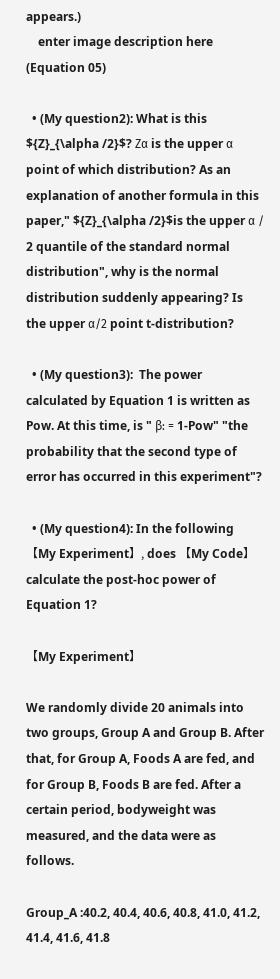appears.)
    enter image description here (Equation 05)

  • (My question2): What is this ${Z}_{\alpha /2}$? Zα is the upper α point of which distribution? As an explanation of another formula in this paper," ${Z}_{\alpha /2}$is the upper α / 2 quantile of the standard normal distribution", why is the normal distribution suddenly appearing? Is the upper α/2 point t-distribution?

  • (My question3):  The power calculated by Equation 1 is written as Pow. At this time, is " β: = 1-Pow" "the probability that the second type of error has occurred in this experiment"?

  • (My question4): In the following 【My Experiment】, does 【My Code】 calculate the post-hoc power of Equation 1?

【My Experiment】

We randomly divide 20 animals into two groups, Group A and Group B. After that, for Group A, Foods A are fed, and for Group B, Foods B are fed. After a certain period, bodyweight was measured, and the data were as follows.

Group_A :40.2, 40.4, 40.6, 40.8, 41.0, 41.2, 41.4, 41.6, 41.8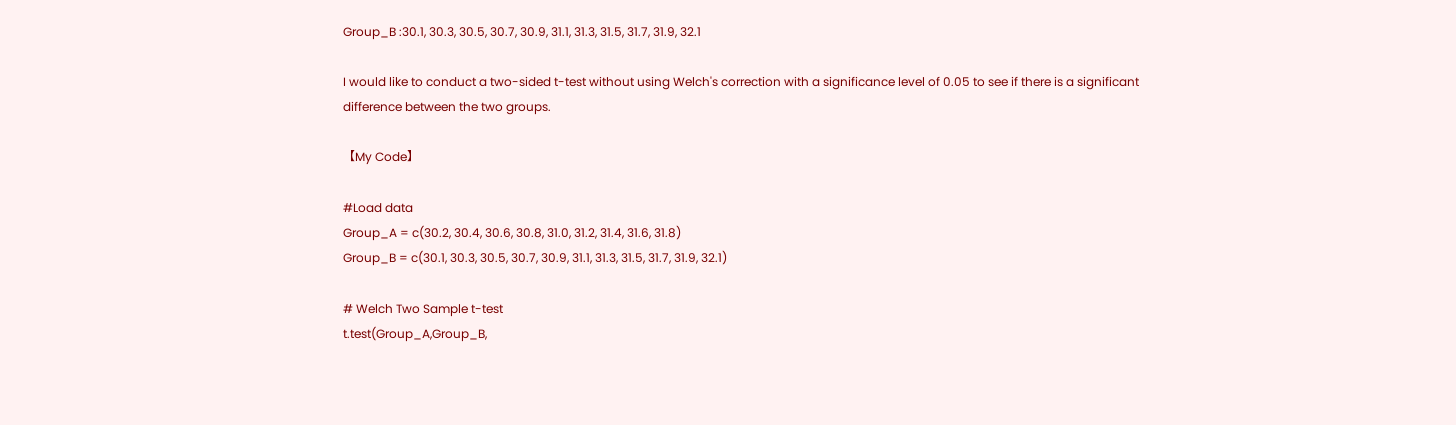Group_B :30.1, 30.3, 30.5, 30.7, 30.9, 31.1, 31.3, 31.5, 31.7, 31.9, 32.1

I would like to conduct a two-sided t-test without using Welch's correction with a significance level of 0.05 to see if there is a significant difference between the two groups.

【My Code】

#Load data
Group_A = c(30.2, 30.4, 30.6, 30.8, 31.0, 31.2, 31.4, 31.6, 31.8)
Group_B = c(30.1, 30.3, 30.5, 30.7, 30.9, 31.1, 31.3, 31.5, 31.7, 31.9, 32.1)

# Welch Two Sample t-test
t.test(Group_A,Group_B,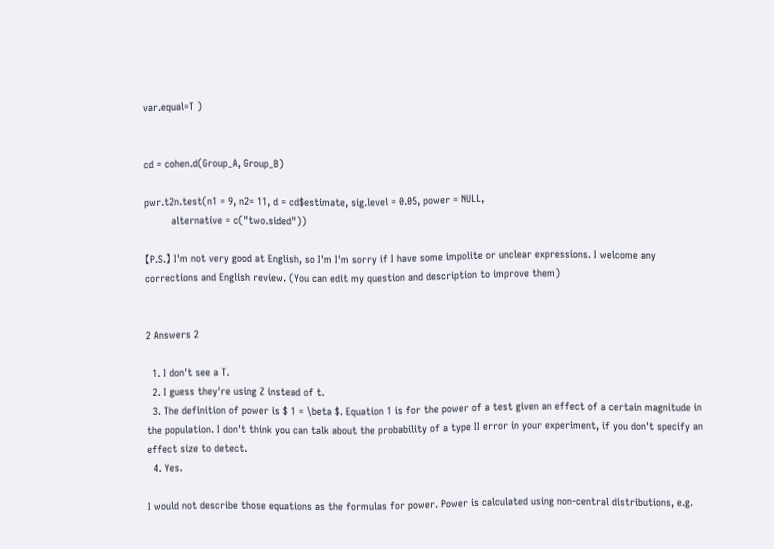var.equal=T )


cd = cohen.d(Group_A, Group_B)

pwr.t2n.test(n1 = 9, n2= 11, d = cd$estimate, sig.level = 0.05, power = NULL,
         alternative = c("two.sided"))

【P.S.】 I'm not very good at English, so I'm I'm sorry if I have some impolite or unclear expressions. I welcome any corrections and English review. (You can edit my question and description to improve them)


2 Answers 2

  1. I don't see a T.
  2. I guess they're using Z instead of t.
  3. The definition of power is $ 1 = \beta $. Equation 1 is for the power of a test given an effect of a certain magnitude in the population. I don't think you can talk about the probability of a type II error in your experiment, if you don't specify an effect size to detect.
  4. Yes.

I would not describe those equations as the formulas for power. Power is calculated using non-central distributions, e.g.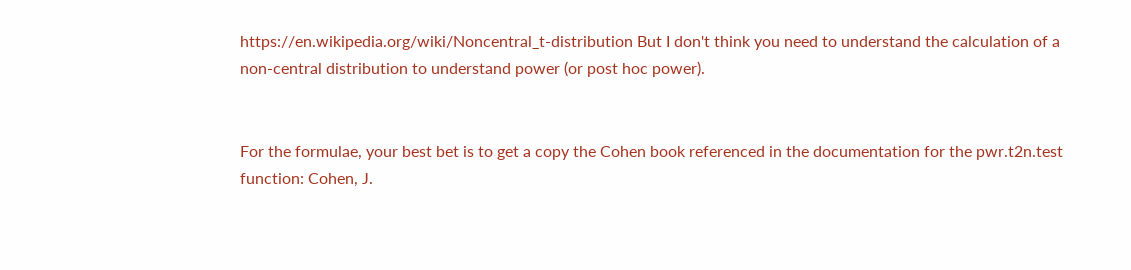https://en.wikipedia.org/wiki/Noncentral_t-distribution But I don't think you need to understand the calculation of a non-central distribution to understand power (or post hoc power).


For the formulae, your best bet is to get a copy the Cohen book referenced in the documentation for the pwr.t2n.test function: Cohen, J.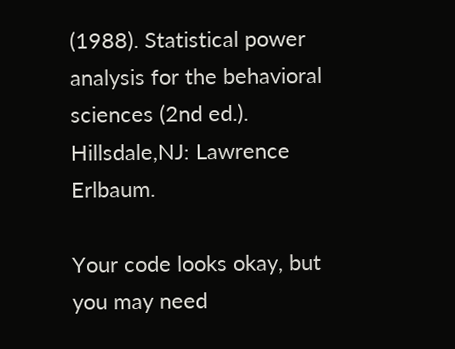(1988). Statistical power analysis for the behavioral sciences (2nd ed.). Hillsdale,NJ: Lawrence Erlbaum.

Your code looks okay, but you may need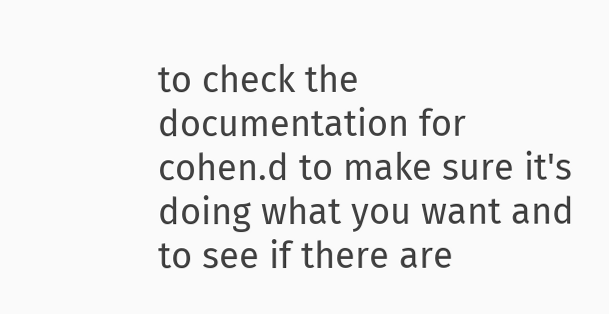to check the documentation for cohen.d to make sure it's doing what you want and to see if there are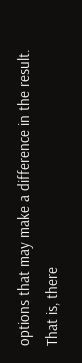options that may make a difference in the result. That is, there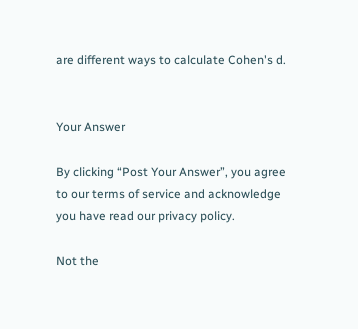are different ways to calculate Cohen's d.


Your Answer

By clicking “Post Your Answer”, you agree to our terms of service and acknowledge you have read our privacy policy.

Not the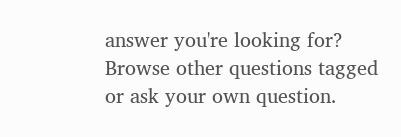answer you're looking for? Browse other questions tagged or ask your own question.